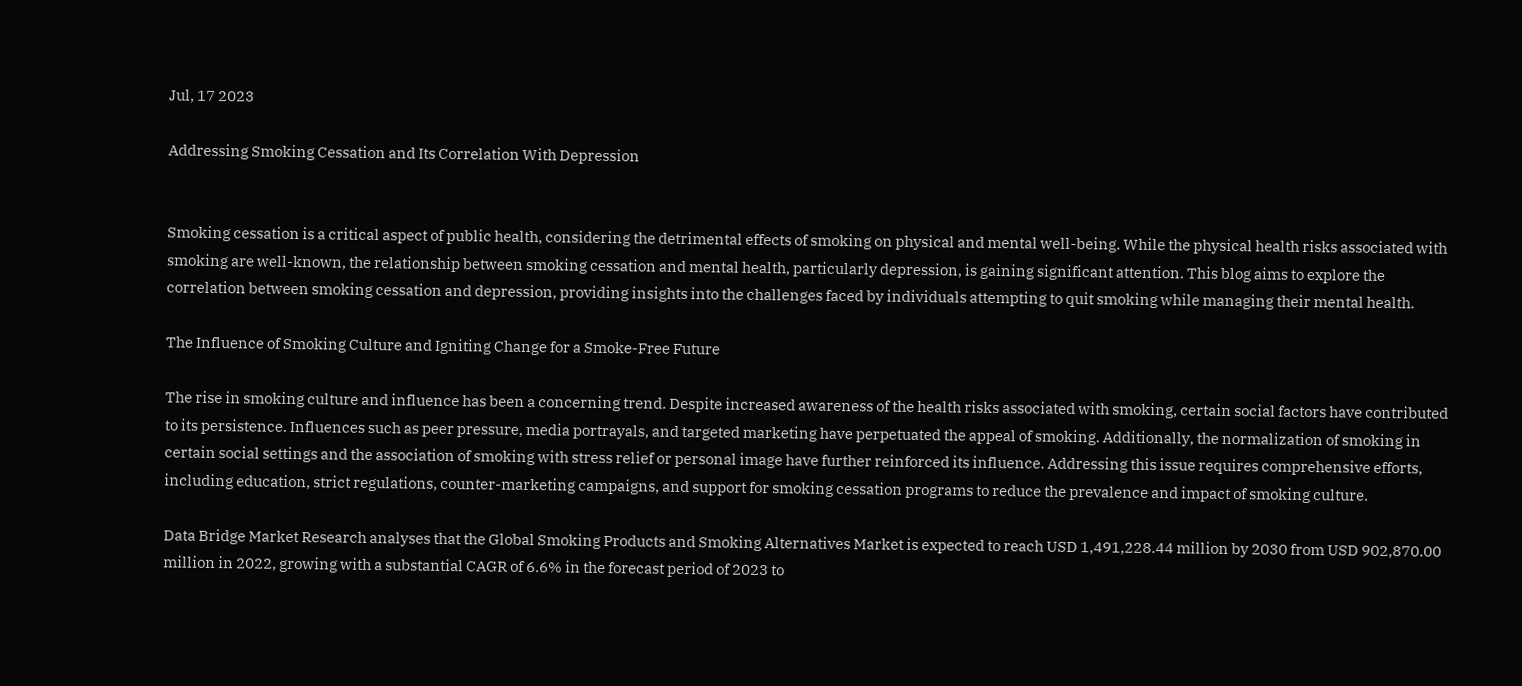Jul, 17 2023

Addressing Smoking Cessation and Its Correlation With Depression


Smoking cessation is a critical aspect of public health, considering the detrimental effects of smoking on physical and mental well-being. While the physical health risks associated with smoking are well-known, the relationship between smoking cessation and mental health, particularly depression, is gaining significant attention. This blog aims to explore the correlation between smoking cessation and depression, providing insights into the challenges faced by individuals attempting to quit smoking while managing their mental health.

The Influence of Smoking Culture and Igniting Change for a Smoke-Free Future

The rise in smoking culture and influence has been a concerning trend. Despite increased awareness of the health risks associated with smoking, certain social factors have contributed to its persistence. Influences such as peer pressure, media portrayals, and targeted marketing have perpetuated the appeal of smoking. Additionally, the normalization of smoking in certain social settings and the association of smoking with stress relief or personal image have further reinforced its influence. Addressing this issue requires comprehensive efforts, including education, strict regulations, counter-marketing campaigns, and support for smoking cessation programs to reduce the prevalence and impact of smoking culture.

Data Bridge Market Research analyses that the Global Smoking Products and Smoking Alternatives Market is expected to reach USD 1,491,228.44 million by 2030 from USD 902,870.00 million in 2022, growing with a substantial CAGR of 6.6% in the forecast period of 2023 to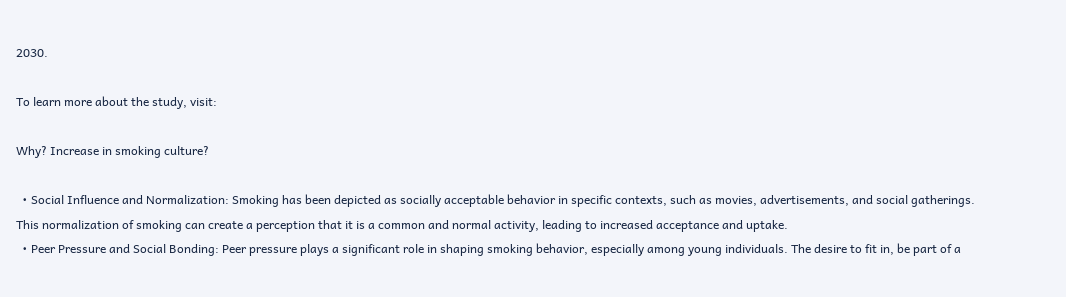2030.

To learn more about the study, visit:

Why? Increase in smoking culture?

  • Social Influence and Normalization: Smoking has been depicted as socially acceptable behavior in specific contexts, such as movies, advertisements, and social gatherings. This normalization of smoking can create a perception that it is a common and normal activity, leading to increased acceptance and uptake.
  • Peer Pressure and Social Bonding: Peer pressure plays a significant role in shaping smoking behavior, especially among young individuals. The desire to fit in, be part of a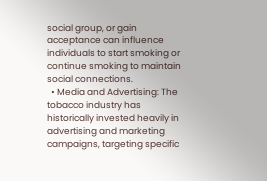social group, or gain acceptance can influence individuals to start smoking or continue smoking to maintain social connections.
  • Media and Advertising: The tobacco industry has historically invested heavily in advertising and marketing campaigns, targeting specific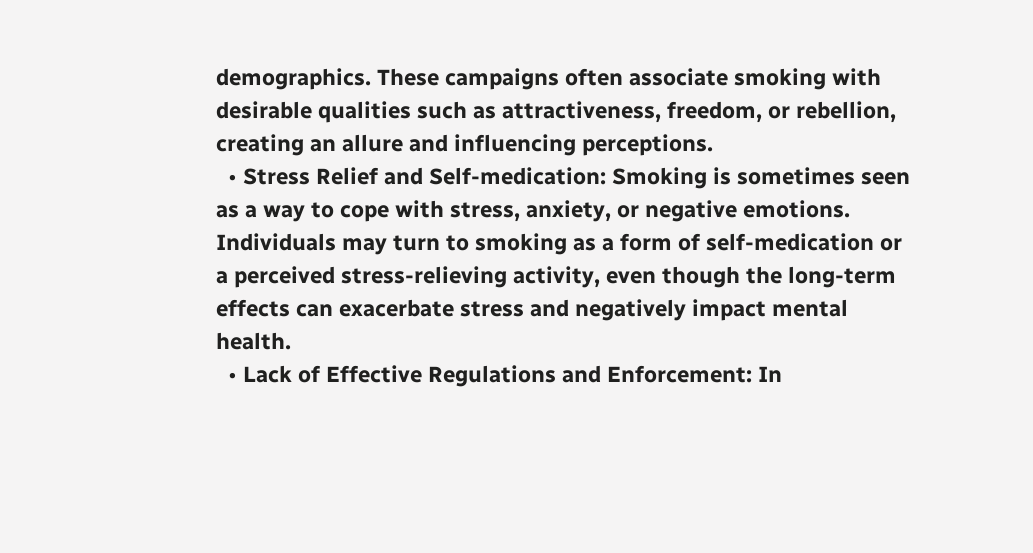demographics. These campaigns often associate smoking with desirable qualities such as attractiveness, freedom, or rebellion, creating an allure and influencing perceptions.
  • Stress Relief and Self-medication: Smoking is sometimes seen as a way to cope with stress, anxiety, or negative emotions. Individuals may turn to smoking as a form of self-medication or a perceived stress-relieving activity, even though the long-term effects can exacerbate stress and negatively impact mental health.
  • Lack of Effective Regulations and Enforcement: In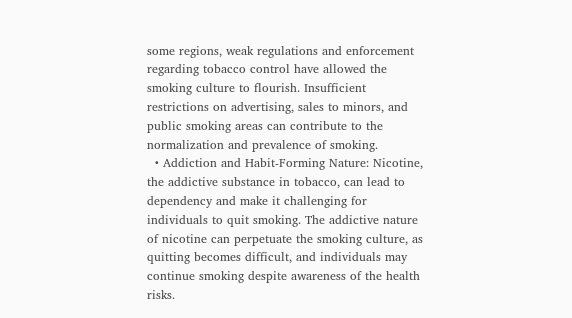some regions, weak regulations and enforcement regarding tobacco control have allowed the smoking culture to flourish. Insufficient restrictions on advertising, sales to minors, and public smoking areas can contribute to the normalization and prevalence of smoking.
  • Addiction and Habit-Forming Nature: Nicotine, the addictive substance in tobacco, can lead to dependency and make it challenging for individuals to quit smoking. The addictive nature of nicotine can perpetuate the smoking culture, as quitting becomes difficult, and individuals may continue smoking despite awareness of the health risks.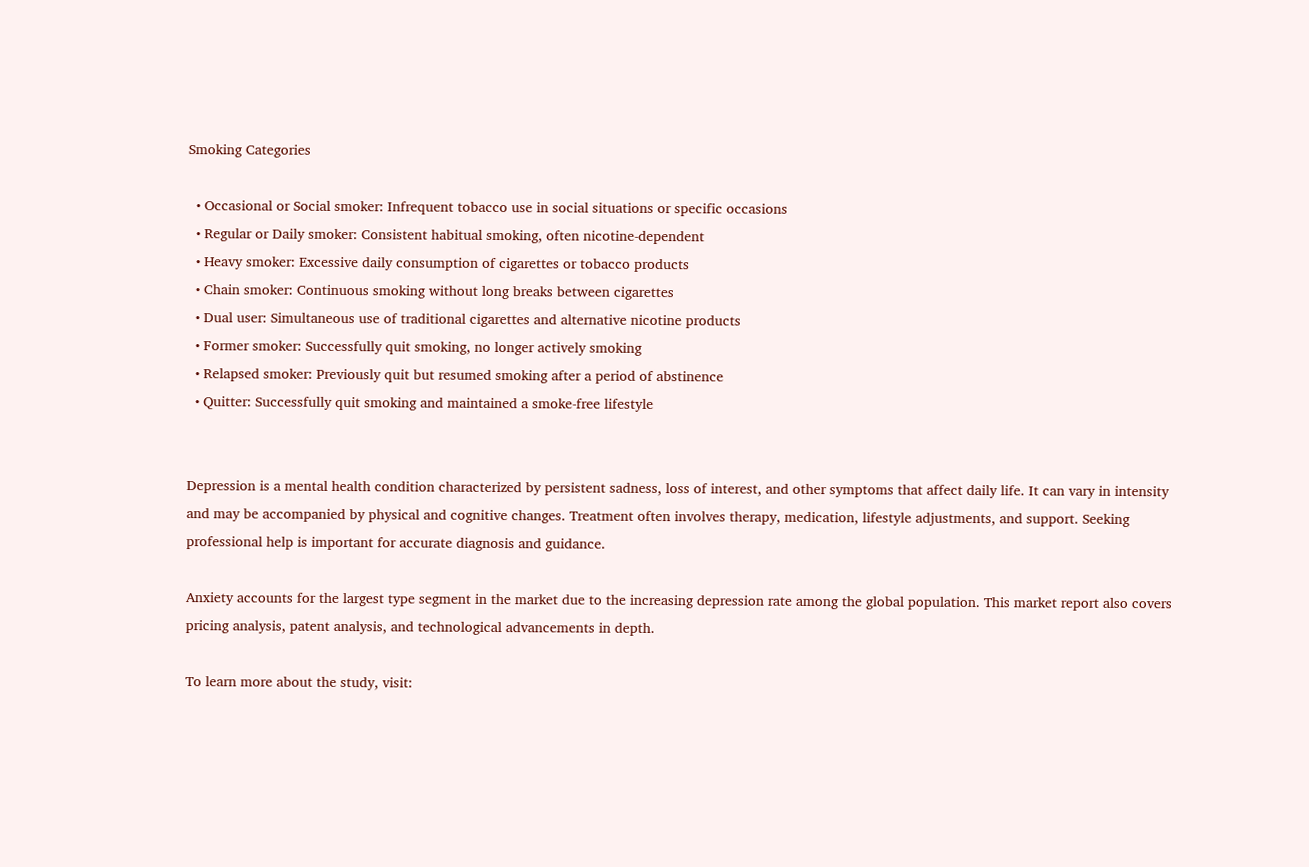Smoking Categories

  • Occasional or Social smoker: Infrequent tobacco use in social situations or specific occasions
  • Regular or Daily smoker: Consistent habitual smoking, often nicotine-dependent
  • Heavy smoker: Excessive daily consumption of cigarettes or tobacco products
  • Chain smoker: Continuous smoking without long breaks between cigarettes
  • Dual user: Simultaneous use of traditional cigarettes and alternative nicotine products
  • Former smoker: Successfully quit smoking, no longer actively smoking
  • Relapsed smoker: Previously quit but resumed smoking after a period of abstinence
  • Quitter: Successfully quit smoking and maintained a smoke-free lifestyle


Depression is a mental health condition characterized by persistent sadness, loss of interest, and other symptoms that affect daily life. It can vary in intensity and may be accompanied by physical and cognitive changes. Treatment often involves therapy, medication, lifestyle adjustments, and support. Seeking professional help is important for accurate diagnosis and guidance.

Anxiety accounts for the largest type segment in the market due to the increasing depression rate among the global population. This market report also covers pricing analysis, patent analysis, and technological advancements in depth.

To learn more about the study, visit: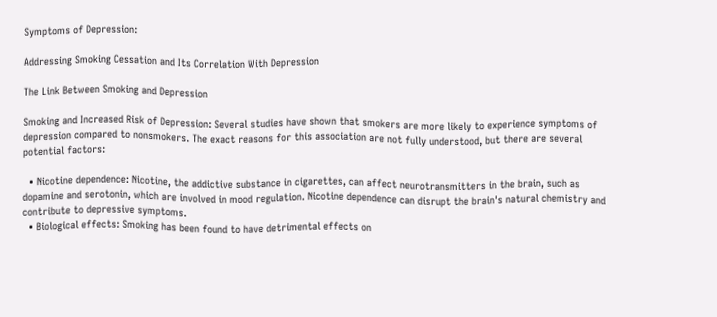Symptoms of Depression:

Addressing Smoking Cessation and Its Correlation With Depression

The Link Between Smoking and Depression

Smoking and Increased Risk of Depression: Several studies have shown that smokers are more likely to experience symptoms of depression compared to nonsmokers. The exact reasons for this association are not fully understood, but there are several potential factors:

  • Nicotine dependence: Nicotine, the addictive substance in cigarettes, can affect neurotransmitters in the brain, such as dopamine and serotonin, which are involved in mood regulation. Nicotine dependence can disrupt the brain's natural chemistry and contribute to depressive symptoms.
  • Biological effects: Smoking has been found to have detrimental effects on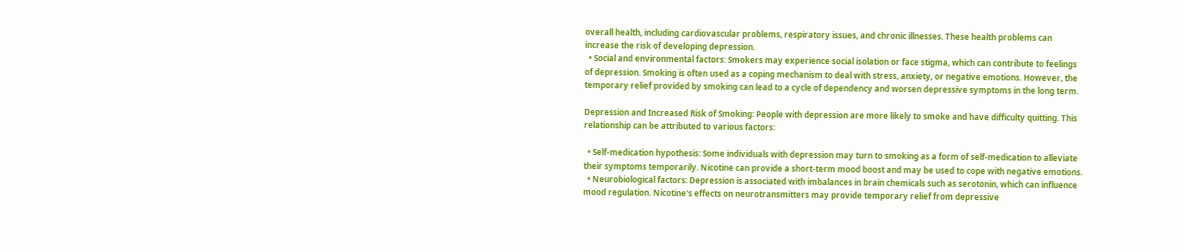overall health, including cardiovascular problems, respiratory issues, and chronic illnesses. These health problems can increase the risk of developing depression.
  • Social and environmental factors: Smokers may experience social isolation or face stigma, which can contribute to feelings of depression. Smoking is often used as a coping mechanism to deal with stress, anxiety, or negative emotions. However, the temporary relief provided by smoking can lead to a cycle of dependency and worsen depressive symptoms in the long term.

Depression and Increased Risk of Smoking: People with depression are more likely to smoke and have difficulty quitting. This relationship can be attributed to various factors:

  • Self-medication hypothesis: Some individuals with depression may turn to smoking as a form of self-medication to alleviate their symptoms temporarily. Nicotine can provide a short-term mood boost and may be used to cope with negative emotions.
  • Neurobiological factors: Depression is associated with imbalances in brain chemicals such as serotonin, which can influence mood regulation. Nicotine's effects on neurotransmitters may provide temporary relief from depressive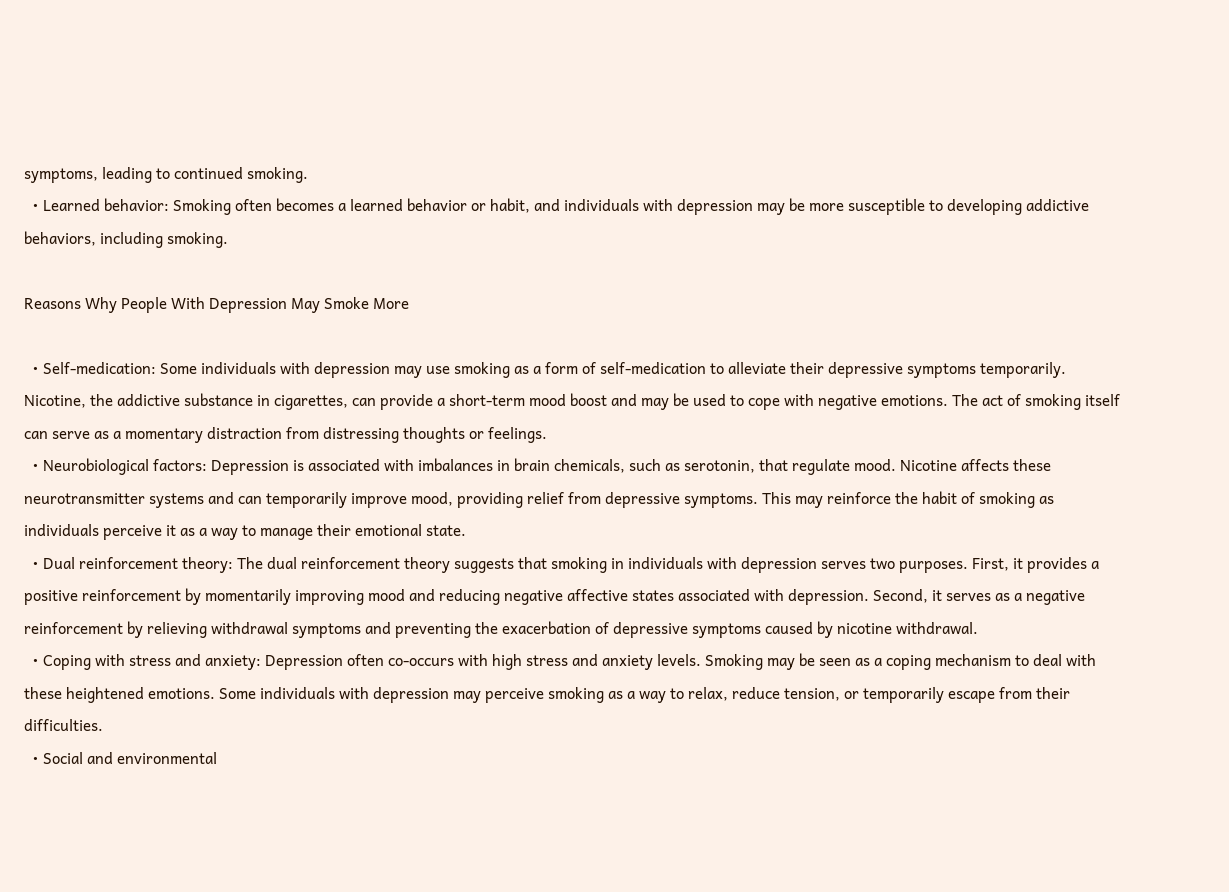symptoms, leading to continued smoking.
  • Learned behavior: Smoking often becomes a learned behavior or habit, and individuals with depression may be more susceptible to developing addictive behaviors, including smoking.

Reasons Why People With Depression May Smoke More

  • Self-medication: Some individuals with depression may use smoking as a form of self-medication to alleviate their depressive symptoms temporarily. Nicotine, the addictive substance in cigarettes, can provide a short-term mood boost and may be used to cope with negative emotions. The act of smoking itself can serve as a momentary distraction from distressing thoughts or feelings.
  • Neurobiological factors: Depression is associated with imbalances in brain chemicals, such as serotonin, that regulate mood. Nicotine affects these neurotransmitter systems and can temporarily improve mood, providing relief from depressive symptoms. This may reinforce the habit of smoking as individuals perceive it as a way to manage their emotional state.
  • Dual reinforcement theory: The dual reinforcement theory suggests that smoking in individuals with depression serves two purposes. First, it provides a positive reinforcement by momentarily improving mood and reducing negative affective states associated with depression. Second, it serves as a negative reinforcement by relieving withdrawal symptoms and preventing the exacerbation of depressive symptoms caused by nicotine withdrawal.
  • Coping with stress and anxiety: Depression often co-occurs with high stress and anxiety levels. Smoking may be seen as a coping mechanism to deal with these heightened emotions. Some individuals with depression may perceive smoking as a way to relax, reduce tension, or temporarily escape from their difficulties.
  • Social and environmental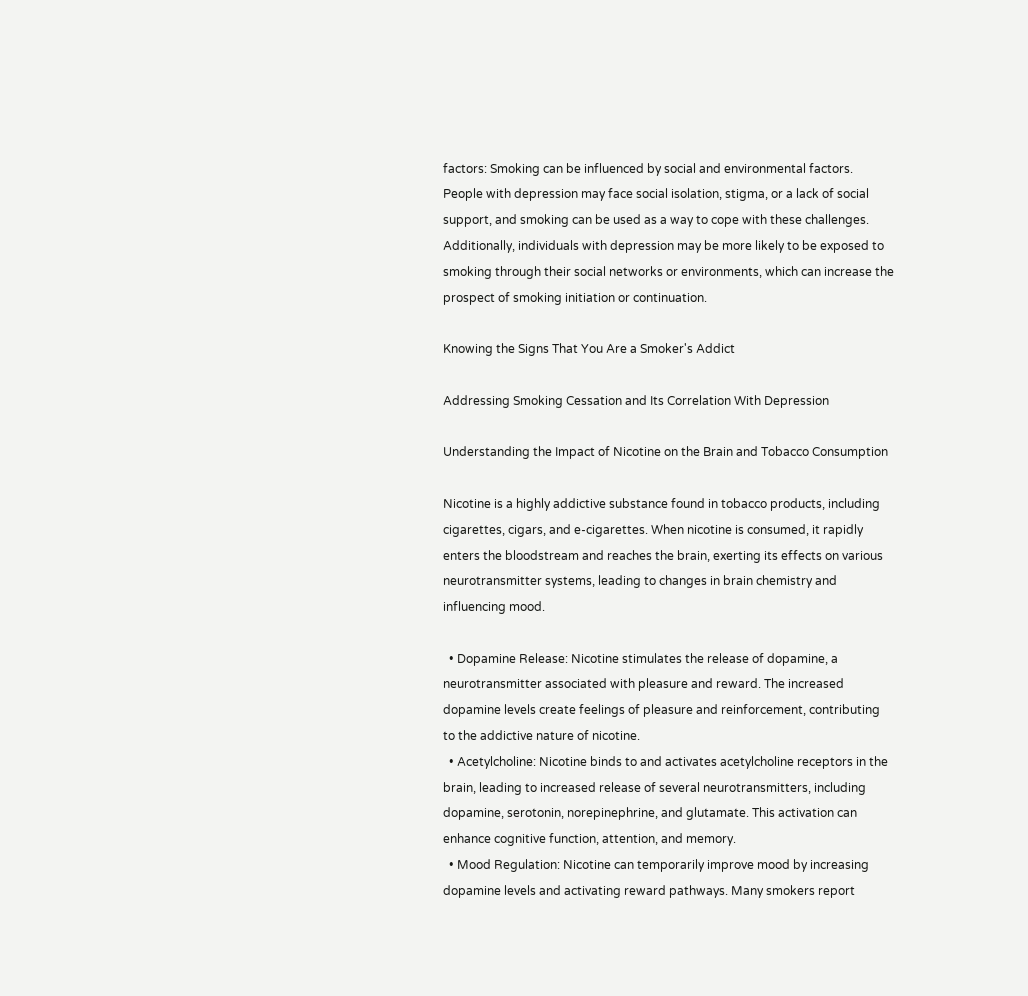factors: Smoking can be influenced by social and environmental factors. People with depression may face social isolation, stigma, or a lack of social support, and smoking can be used as a way to cope with these challenges. Additionally, individuals with depression may be more likely to be exposed to smoking through their social networks or environments, which can increase the prospect of smoking initiation or continuation.

Knowing the Signs That You Are a Smoker's Addict

Addressing Smoking Cessation and Its Correlation With Depression

Understanding the Impact of Nicotine on the Brain and Tobacco Consumption

Nicotine is a highly addictive substance found in tobacco products, including cigarettes, cigars, and e-cigarettes. When nicotine is consumed, it rapidly enters the bloodstream and reaches the brain, exerting its effects on various neurotransmitter systems, leading to changes in brain chemistry and influencing mood.

  • Dopamine Release: Nicotine stimulates the release of dopamine, a neurotransmitter associated with pleasure and reward. The increased dopamine levels create feelings of pleasure and reinforcement, contributing to the addictive nature of nicotine.
  • Acetylcholine: Nicotine binds to and activates acetylcholine receptors in the brain, leading to increased release of several neurotransmitters, including dopamine, serotonin, norepinephrine, and glutamate. This activation can enhance cognitive function, attention, and memory.
  • Mood Regulation: Nicotine can temporarily improve mood by increasing dopamine levels and activating reward pathways. Many smokers report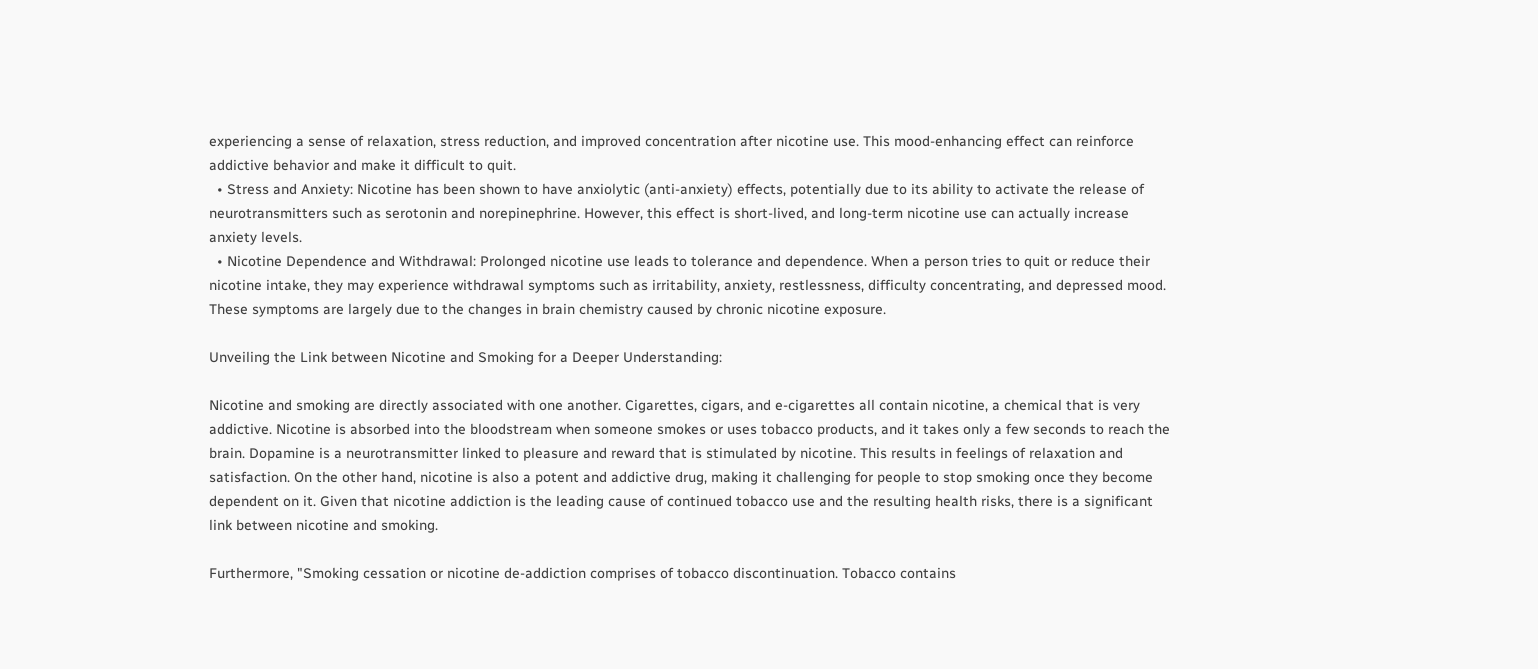experiencing a sense of relaxation, stress reduction, and improved concentration after nicotine use. This mood-enhancing effect can reinforce addictive behavior and make it difficult to quit.
  • Stress and Anxiety: Nicotine has been shown to have anxiolytic (anti-anxiety) effects, potentially due to its ability to activate the release of neurotransmitters such as serotonin and norepinephrine. However, this effect is short-lived, and long-term nicotine use can actually increase anxiety levels.
  • Nicotine Dependence and Withdrawal: Prolonged nicotine use leads to tolerance and dependence. When a person tries to quit or reduce their nicotine intake, they may experience withdrawal symptoms such as irritability, anxiety, restlessness, difficulty concentrating, and depressed mood. These symptoms are largely due to the changes in brain chemistry caused by chronic nicotine exposure.

Unveiling the Link between Nicotine and Smoking for a Deeper Understanding:

Nicotine and smoking are directly associated with one another. Cigarettes, cigars, and e-cigarettes all contain nicotine, a chemical that is very addictive. Nicotine is absorbed into the bloodstream when someone smokes or uses tobacco products, and it takes only a few seconds to reach the brain. Dopamine is a neurotransmitter linked to pleasure and reward that is stimulated by nicotine. This results in feelings of relaxation and satisfaction. On the other hand, nicotine is also a potent and addictive drug, making it challenging for people to stop smoking once they become dependent on it. Given that nicotine addiction is the leading cause of continued tobacco use and the resulting health risks, there is a significant link between nicotine and smoking.

Furthermore, "Smoking cessation or nicotine de-addiction comprises of tobacco discontinuation. Tobacco contains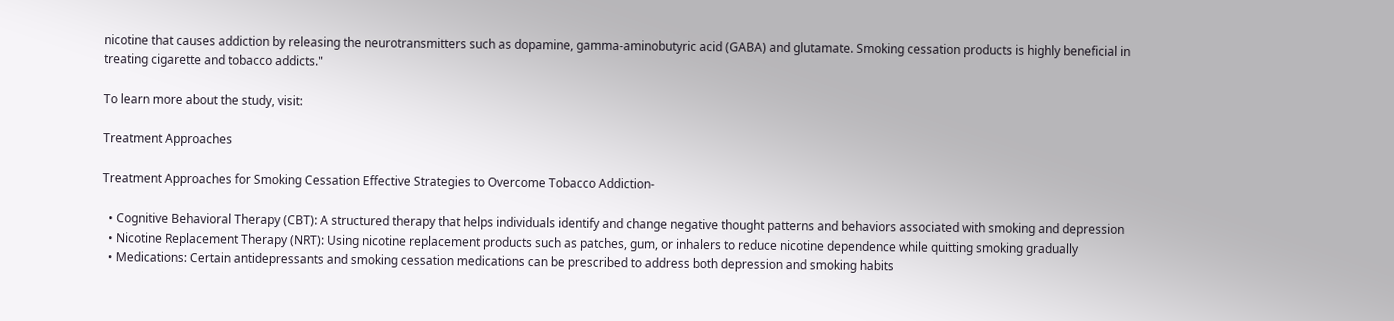nicotine that causes addiction by releasing the neurotransmitters such as dopamine, gamma-aminobutyric acid (GABA) and glutamate. Smoking cessation products is highly beneficial in treating cigarette and tobacco addicts."

To learn more about the study, visit:

Treatment Approaches

Treatment Approaches for Smoking Cessation Effective Strategies to Overcome Tobacco Addiction-

  • Cognitive Behavioral Therapy (CBT): A structured therapy that helps individuals identify and change negative thought patterns and behaviors associated with smoking and depression
  • Nicotine Replacement Therapy (NRT): Using nicotine replacement products such as patches, gum, or inhalers to reduce nicotine dependence while quitting smoking gradually
  • Medications: Certain antidepressants and smoking cessation medications can be prescribed to address both depression and smoking habits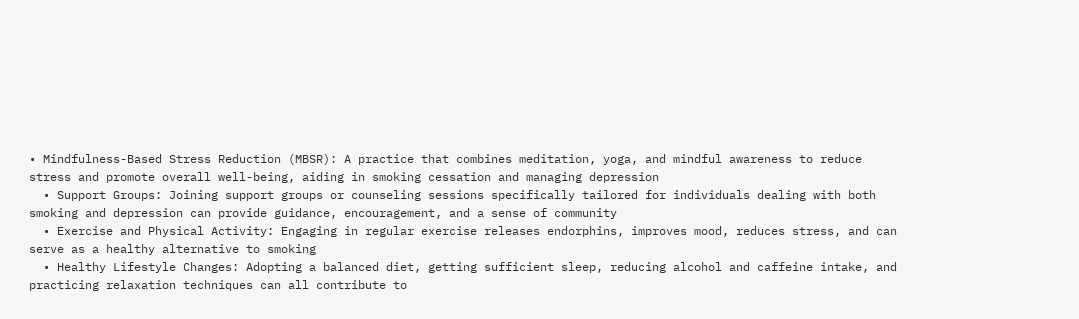• Mindfulness-Based Stress Reduction (MBSR): A practice that combines meditation, yoga, and mindful awareness to reduce stress and promote overall well-being, aiding in smoking cessation and managing depression
  • Support Groups: Joining support groups or counseling sessions specifically tailored for individuals dealing with both smoking and depression can provide guidance, encouragement, and a sense of community
  • Exercise and Physical Activity: Engaging in regular exercise releases endorphins, improves mood, reduces stress, and can serve as a healthy alternative to smoking
  • Healthy Lifestyle Changes: Adopting a balanced diet, getting sufficient sleep, reducing alcohol and caffeine intake, and practicing relaxation techniques can all contribute to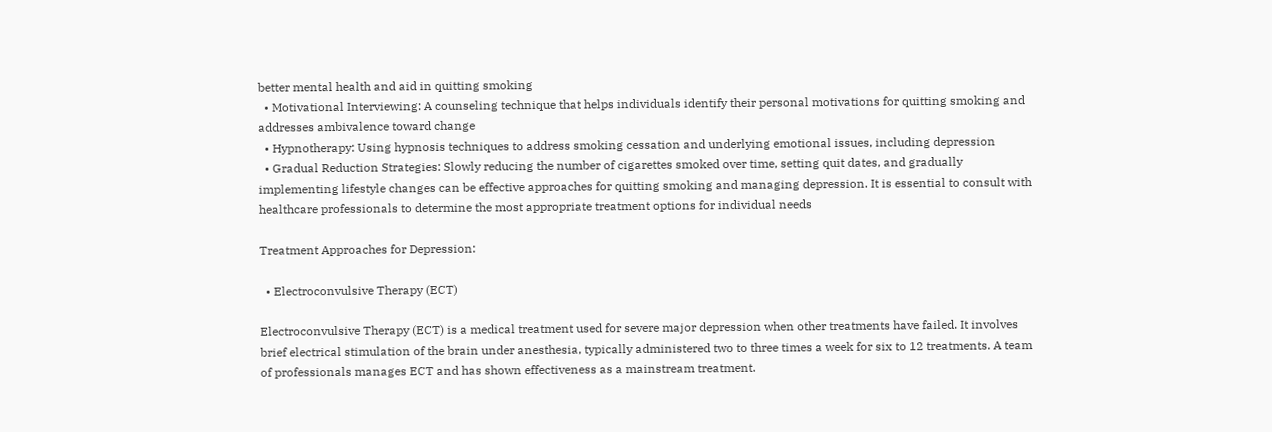better mental health and aid in quitting smoking
  • Motivational Interviewing: A counseling technique that helps individuals identify their personal motivations for quitting smoking and addresses ambivalence toward change
  • Hypnotherapy: Using hypnosis techniques to address smoking cessation and underlying emotional issues, including depression
  • Gradual Reduction Strategies: Slowly reducing the number of cigarettes smoked over time, setting quit dates, and gradually implementing lifestyle changes can be effective approaches for quitting smoking and managing depression. It is essential to consult with healthcare professionals to determine the most appropriate treatment options for individual needs

Treatment Approaches for Depression:

  • Electroconvulsive Therapy (ECT)

Electroconvulsive Therapy (ECT) is a medical treatment used for severe major depression when other treatments have failed. It involves brief electrical stimulation of the brain under anesthesia, typically administered two to three times a week for six to 12 treatments. A team of professionals manages ECT and has shown effectiveness as a mainstream treatment.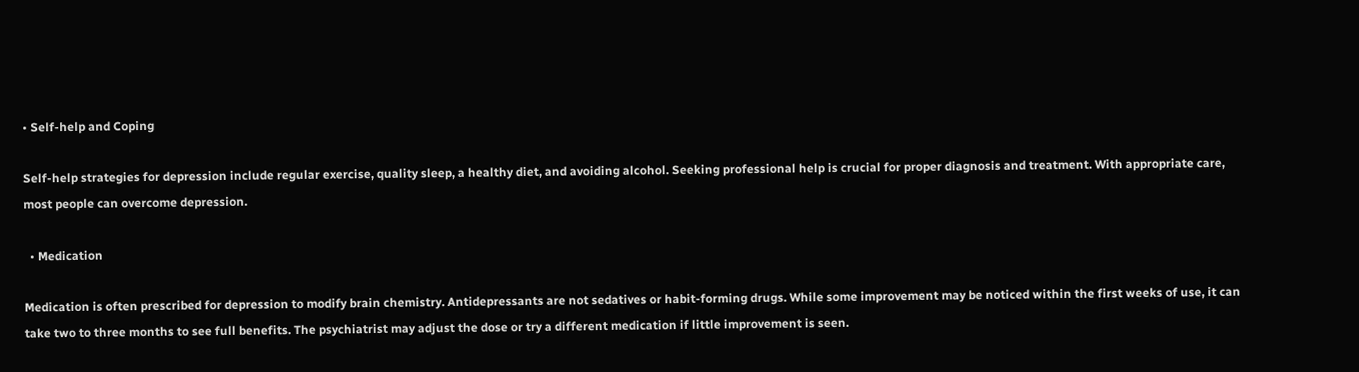• Self-help and Coping

Self-help strategies for depression include regular exercise, quality sleep, a healthy diet, and avoiding alcohol. Seeking professional help is crucial for proper diagnosis and treatment. With appropriate care, most people can overcome depression.

  • Medication

Medication is often prescribed for depression to modify brain chemistry. Antidepressants are not sedatives or habit-forming drugs. While some improvement may be noticed within the first weeks of use, it can take two to three months to see full benefits. The psychiatrist may adjust the dose or try a different medication if little improvement is seen.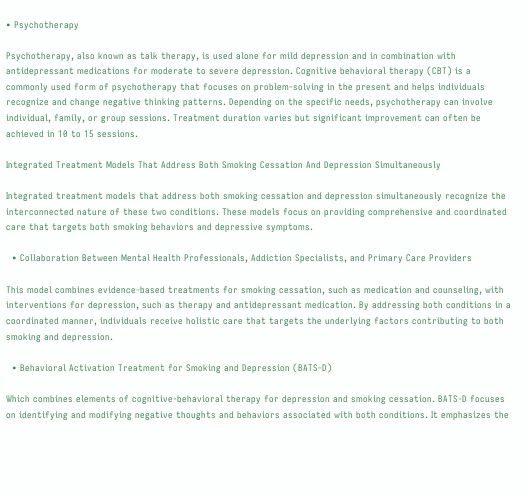• Psychotherapy

Psychotherapy, also known as talk therapy, is used alone for mild depression and in combination with antidepressant medications for moderate to severe depression. Cognitive behavioral therapy (CBT) is a commonly used form of psychotherapy that focuses on problem-solving in the present and helps individuals recognize and change negative thinking patterns. Depending on the specific needs, psychotherapy can involve individual, family, or group sessions. Treatment duration varies but significant improvement can often be achieved in 10 to 15 sessions.

Integrated Treatment Models That Address Both Smoking Cessation And Depression Simultaneously

Integrated treatment models that address both smoking cessation and depression simultaneously recognize the interconnected nature of these two conditions. These models focus on providing comprehensive and coordinated care that targets both smoking behaviors and depressive symptoms.

  • Collaboration Between Mental Health Professionals, Addiction Specialists, and Primary Care Providers

This model combines evidence-based treatments for smoking cessation, such as medication and counseling, with interventions for depression, such as therapy and antidepressant medication. By addressing both conditions in a coordinated manner, individuals receive holistic care that targets the underlying factors contributing to both smoking and depression.

  • Behavioral Activation Treatment for Smoking and Depression (BATS-D)

Which combines elements of cognitive-behavioral therapy for depression and smoking cessation. BATS-D focuses on identifying and modifying negative thoughts and behaviors associated with both conditions. It emphasizes the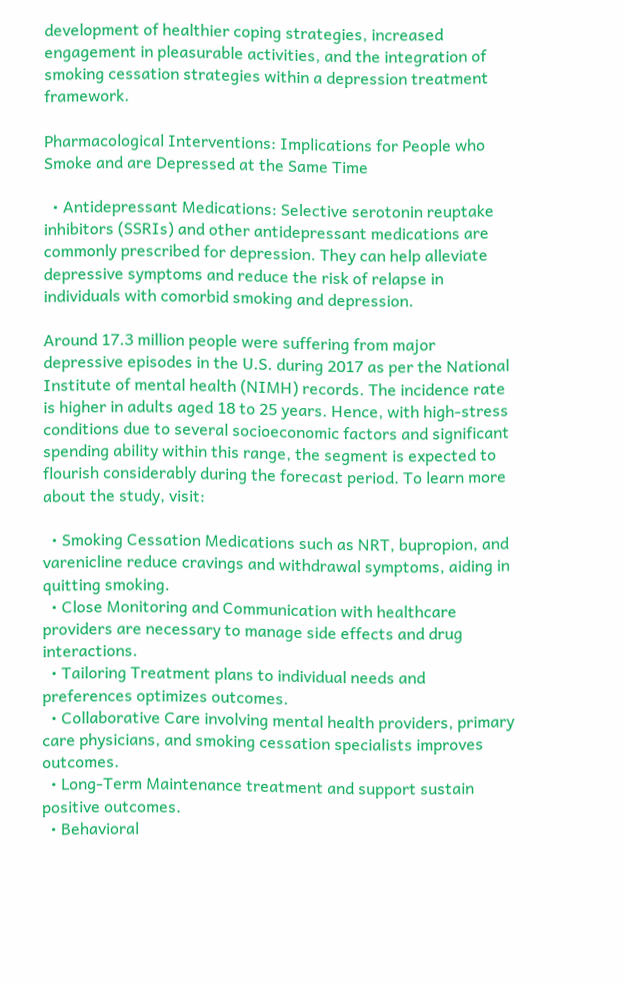development of healthier coping strategies, increased engagement in pleasurable activities, and the integration of smoking cessation strategies within a depression treatment framework.

Pharmacological Interventions: Implications for People who Smoke and are Depressed at the Same Time

  • Antidepressant Medications: Selective serotonin reuptake inhibitors (SSRIs) and other antidepressant medications are commonly prescribed for depression. They can help alleviate depressive symptoms and reduce the risk of relapse in individuals with comorbid smoking and depression.

Around 17.3 million people were suffering from major depressive episodes in the U.S. during 2017 as per the National Institute of mental health (NIMH) records. The incidence rate is higher in adults aged 18 to 25 years. Hence, with high-stress conditions due to several socioeconomic factors and significant spending ability within this range, the segment is expected to flourish considerably during the forecast period. To learn more about the study, visit:

  • Smoking Cessation Medications such as NRT, bupropion, and varenicline reduce cravings and withdrawal symptoms, aiding in quitting smoking.
  • Close Monitoring and Communication with healthcare providers are necessary to manage side effects and drug interactions.
  • Tailoring Treatment plans to individual needs and preferences optimizes outcomes.
  • Collaborative Care involving mental health providers, primary care physicians, and smoking cessation specialists improves outcomes.
  • Long-Term Maintenance treatment and support sustain positive outcomes.
  • Behavioral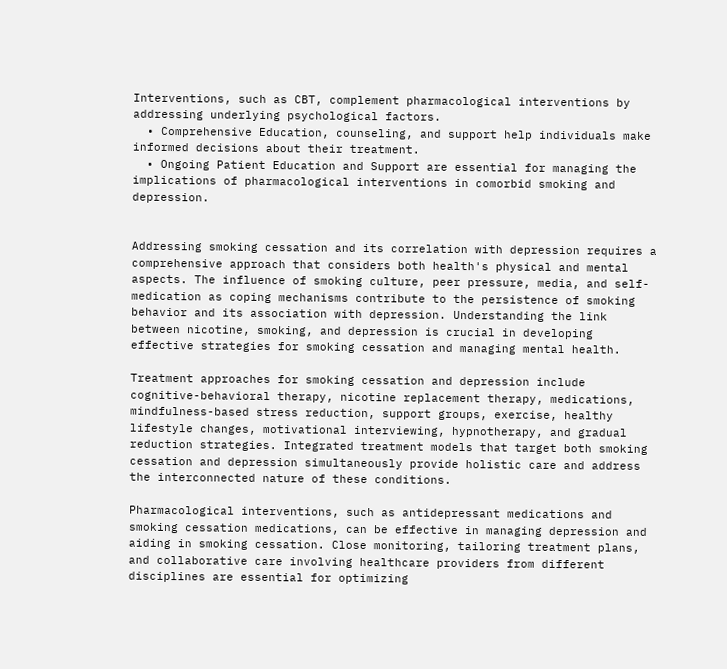Interventions, such as CBT, complement pharmacological interventions by addressing underlying psychological factors.
  • Comprehensive Education, counseling, and support help individuals make informed decisions about their treatment.
  • Ongoing Patient Education and Support are essential for managing the implications of pharmacological interventions in comorbid smoking and depression.


Addressing smoking cessation and its correlation with depression requires a comprehensive approach that considers both health's physical and mental aspects. The influence of smoking culture, peer pressure, media, and self-medication as coping mechanisms contribute to the persistence of smoking behavior and its association with depression. Understanding the link between nicotine, smoking, and depression is crucial in developing effective strategies for smoking cessation and managing mental health.

Treatment approaches for smoking cessation and depression include cognitive-behavioral therapy, nicotine replacement therapy, medications, mindfulness-based stress reduction, support groups, exercise, healthy lifestyle changes, motivational interviewing, hypnotherapy, and gradual reduction strategies. Integrated treatment models that target both smoking cessation and depression simultaneously provide holistic care and address the interconnected nature of these conditions.

Pharmacological interventions, such as antidepressant medications and smoking cessation medications, can be effective in managing depression and aiding in smoking cessation. Close monitoring, tailoring treatment plans, and collaborative care involving healthcare providers from different disciplines are essential for optimizing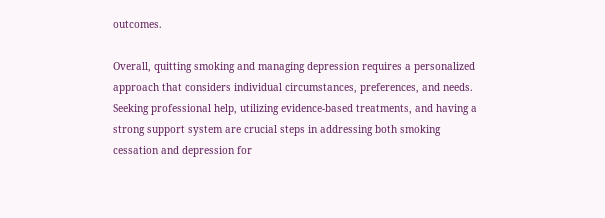outcomes.

Overall, quitting smoking and managing depression requires a personalized approach that considers individual circumstances, preferences, and needs. Seeking professional help, utilizing evidence-based treatments, and having a strong support system are crucial steps in addressing both smoking cessation and depression for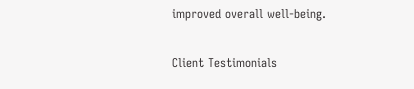improved overall well-being.

Client Testimonials